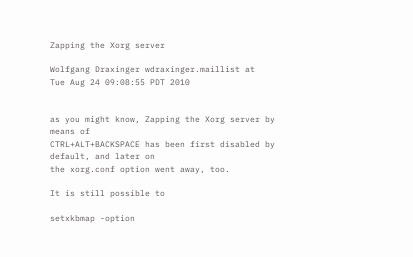Zapping the Xorg server

Wolfgang Draxinger wdraxinger.maillist at
Tue Aug 24 09:08:55 PDT 2010


as you might know, Zapping the Xorg server by means of
CTRL+ALT+BACKSPACE has been first disabled by default, and later on
the xorg.conf option went away, too.

It is still possible to

setxkbmap -option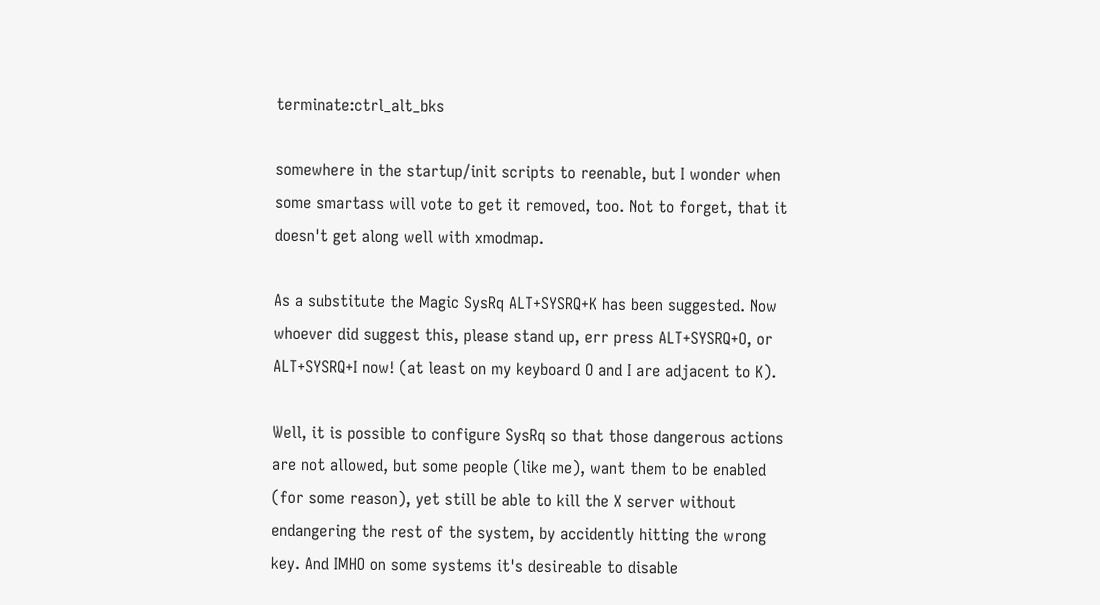terminate:ctrl_alt_bks

somewhere in the startup/init scripts to reenable, but I wonder when
some smartass will vote to get it removed, too. Not to forget, that it
doesn't get along well with xmodmap.

As a substitute the Magic SysRq ALT+SYSRQ+K has been suggested. Now
whoever did suggest this, please stand up, err press ALT+SYSRQ+O, or
ALT+SYSRQ+I now! (at least on my keyboard O and I are adjacent to K).

Well, it is possible to configure SysRq so that those dangerous actions
are not allowed, but some people (like me), want them to be enabled
(for some reason), yet still be able to kill the X server without
endangering the rest of the system, by accidently hitting the wrong
key. And IMHO on some systems it's desireable to disable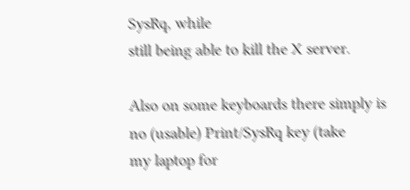SysRq, while
still being able to kill the X server.

Also on some keyboards there simply is no (usable) Print/SysRq key (take
my laptop for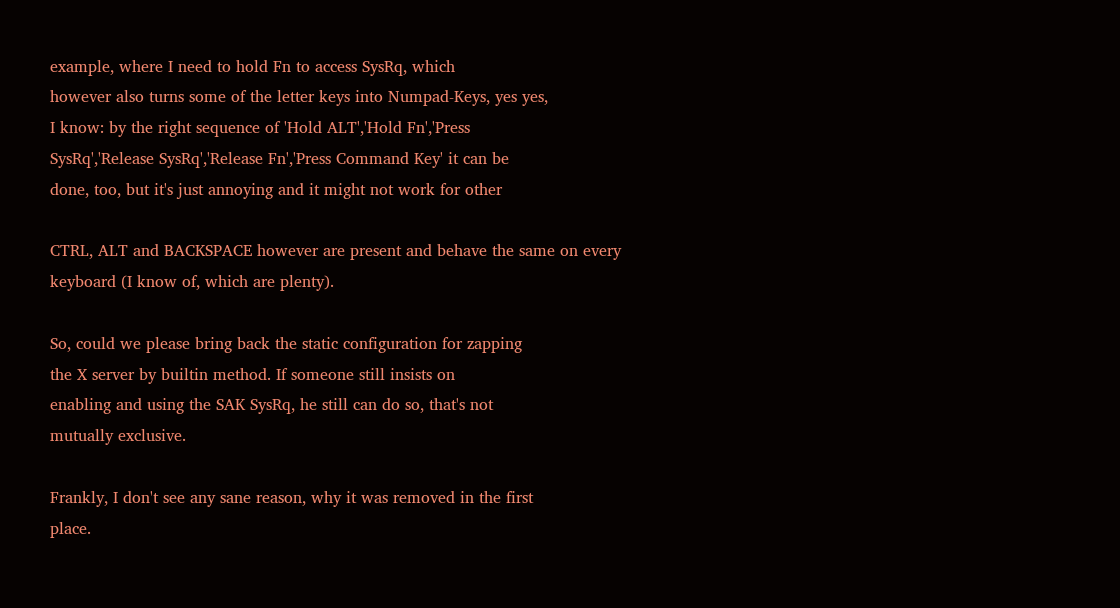example, where I need to hold Fn to access SysRq, which
however also turns some of the letter keys into Numpad-Keys, yes yes,
I know: by the right sequence of 'Hold ALT','Hold Fn','Press
SysRq','Release SysRq','Release Fn','Press Command Key' it can be
done, too, but it's just annoying and it might not work for other

CTRL, ALT and BACKSPACE however are present and behave the same on every
keyboard (I know of, which are plenty).

So, could we please bring back the static configuration for zapping
the X server by builtin method. If someone still insists on
enabling and using the SAK SysRq, he still can do so, that's not
mutually exclusive.

Frankly, I don't see any sane reason, why it was removed in the first
place.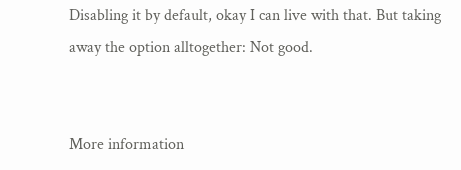Disabling it by default, okay I can live with that. But taking
away the option alltogether: Not good.


More information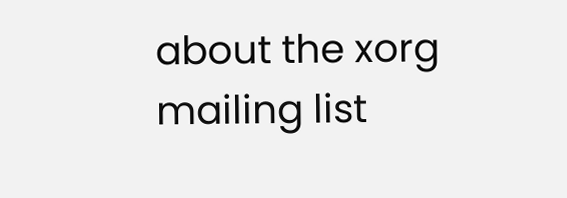about the xorg mailing list